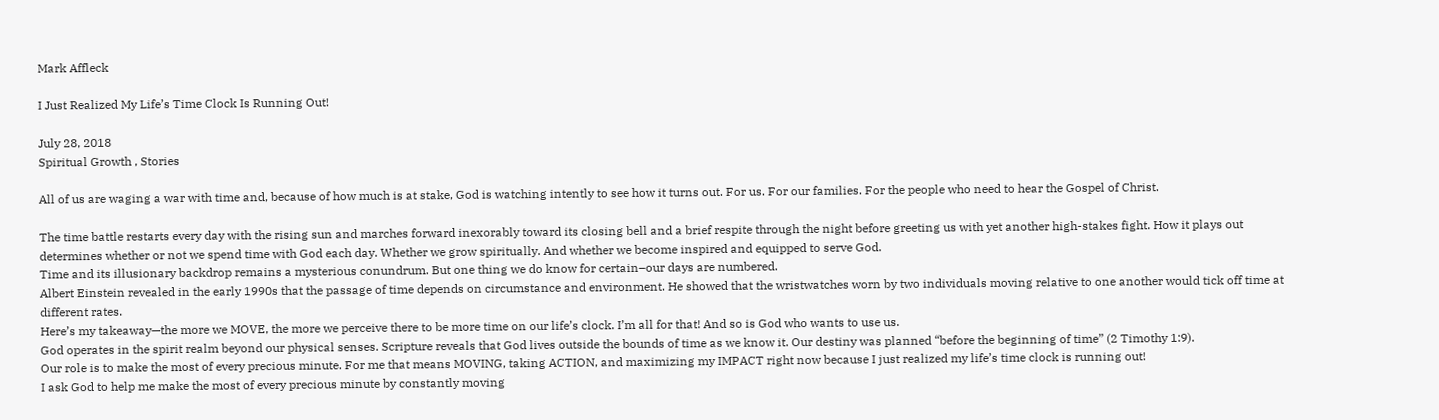Mark Affleck

I Just Realized My Life’s Time Clock Is Running Out!

July 28, 2018
Spiritual Growth , Stories

All of us are waging a war with time and, because of how much is at stake, God is watching intently to see how it turns out. For us. For our families. For the people who need to hear the Gospel of Christ.

The time battle restarts every day with the rising sun and marches forward inexorably toward its closing bell and a brief respite through the night before greeting us with yet another high-stakes fight. How it plays out determines whether or not we spend time with God each day. Whether we grow spiritually. And whether we become inspired and equipped to serve God.
Time and its illusionary backdrop remains a mysterious conundrum. But one thing we do know for certain–our days are numbered.
Albert Einstein revealed in the early 1990s that the passage of time depends on circumstance and environment. He showed that the wristwatches worn by two individuals moving relative to one another would tick off time at different rates.
Here’s my takeaway—the more we MOVE, the more we perceive there to be more time on our life’s clock. I’m all for that! And so is God who wants to use us.
God operates in the spirit realm beyond our physical senses. Scripture reveals that God lives outside the bounds of time as we know it. Our destiny was planned “before the beginning of time” (2 Timothy 1:9).
Our role is to make the most of every precious minute. For me that means MOVING, taking ACTION, and maximizing my IMPACT right now because I just realized my life’s time clock is running out!
I ask God to help me make the most of every precious minute by constantly moving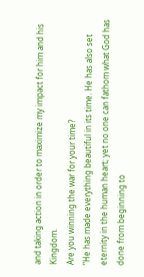and taking action in order to maximize my impact for him and his Kingdom.
Are you winning the war for your time?
“He has made everything beautiful in its time. He has also set eternity in the human heart; yet no one can fathom what God has done from beginning to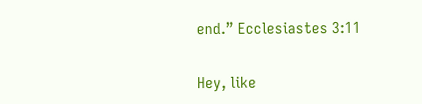end.” Ecclesiastes 3:11

Hey, like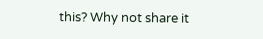this? Why not share it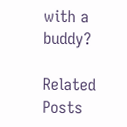with a buddy?

Related Posts